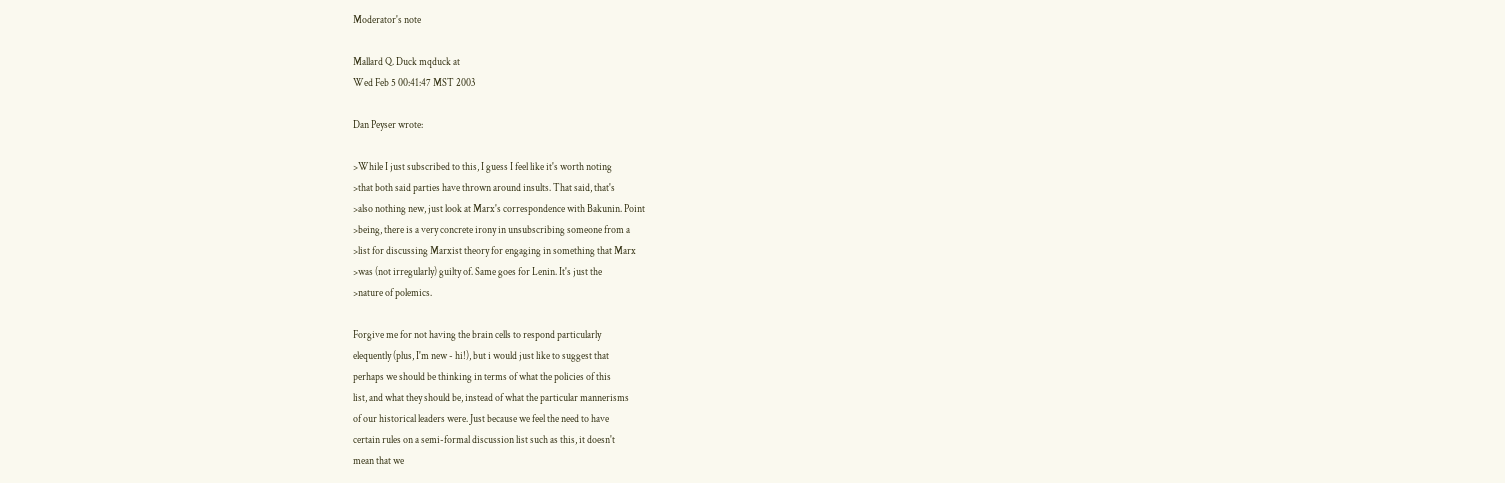Moderator's note

Mallard Q. Duck mqduck at
Wed Feb 5 00:41:47 MST 2003

Dan Peyser wrote:

>While I just subscribed to this, I guess I feel like it's worth noting
>that both said parties have thrown around insults. That said, that's
>also nothing new, just look at Marx's correspondence with Bakunin. Point
>being, there is a very concrete irony in unsubscribing someone from a
>list for discussing Marxist theory for engaging in something that Marx
>was (not irregularly) guilty of. Same goes for Lenin. It's just the
>nature of polemics.

Forgive me for not having the brain cells to respond particularly
elequently (plus, I'm new - hi!), but i would just like to suggest that
perhaps we should be thinking in terms of what the policies of this
list, and what they should be, instead of what the particular mannerisms
of our historical leaders were. Just because we feel the need to have
certain rules on a semi-formal discussion list such as this, it doesn't
mean that we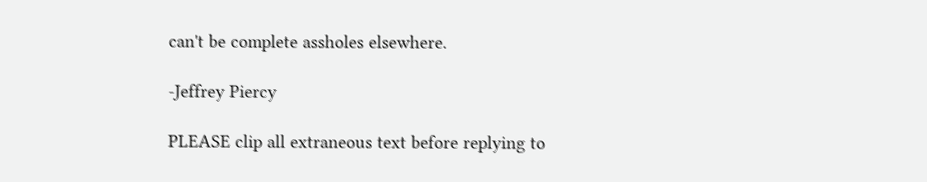can't be complete assholes elsewhere.

-Jeffrey Piercy

PLEASE clip all extraneous text before replying to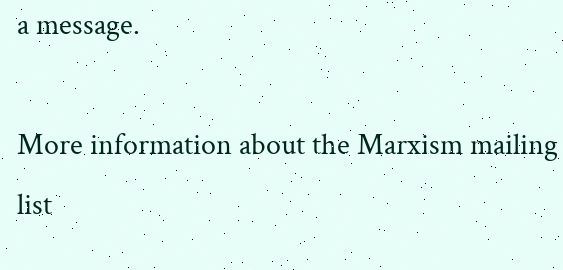a message.

More information about the Marxism mailing list